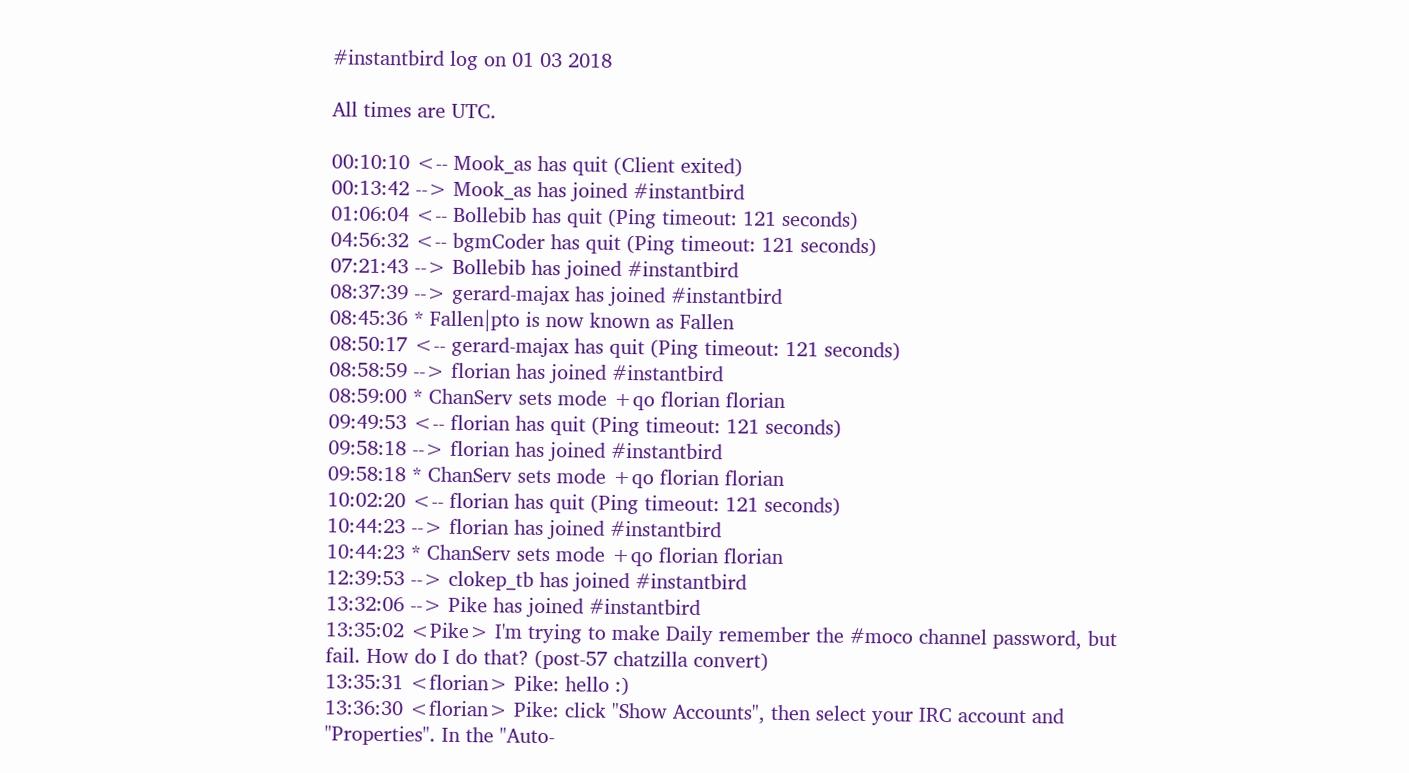#instantbird log on 01 03 2018

All times are UTC.

00:10:10 <-- Mook_as has quit (Client exited)
00:13:42 --> Mook_as has joined #instantbird
01:06:04 <-- Bollebib has quit (Ping timeout: 121 seconds)
04:56:32 <-- bgmCoder has quit (Ping timeout: 121 seconds)
07:21:43 --> Bollebib has joined #instantbird
08:37:39 --> gerard-majax has joined #instantbird
08:45:36 * Fallen|pto is now known as Fallen
08:50:17 <-- gerard-majax has quit (Ping timeout: 121 seconds)
08:58:59 --> florian has joined #instantbird
08:59:00 * ChanServ sets mode +qo florian florian
09:49:53 <-- florian has quit (Ping timeout: 121 seconds)
09:58:18 --> florian has joined #instantbird
09:58:18 * ChanServ sets mode +qo florian florian
10:02:20 <-- florian has quit (Ping timeout: 121 seconds)
10:44:23 --> florian has joined #instantbird
10:44:23 * ChanServ sets mode +qo florian florian
12:39:53 --> clokep_tb has joined #instantbird
13:32:06 --> Pike has joined #instantbird
13:35:02 <Pike> I'm trying to make Daily remember the #moco channel password, but fail. How do I do that? (post-57 chatzilla convert)
13:35:31 <florian> Pike: hello :)
13:36:30 <florian> Pike: click "Show Accounts", then select your IRC account and "Properties". In the "Auto-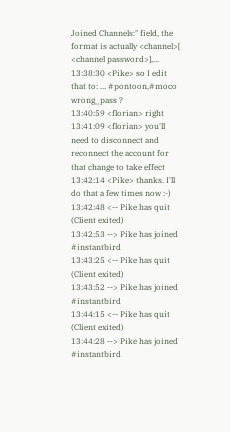Joined Channels:" field, the format is actually <channel>[ <channel password>],...
13:38:30 <Pike> so I edit that to: ... #pontoon,#moco wrong_pass ?
13:40:59 <florian> right
13:41:09 <florian> you'll need to disconnect and reconnect the account for that change to take effect
13:42:14 <Pike> thanks. I'll do that a few times now :-)
13:42:48 <-- Pike has quit (Client exited)
13:42:53 --> Pike has joined #instantbird
13:43:25 <-- Pike has quit (Client exited)
13:43:52 --> Pike has joined #instantbird
13:44:15 <-- Pike has quit (Client exited)
13:44:28 --> Pike has joined #instantbird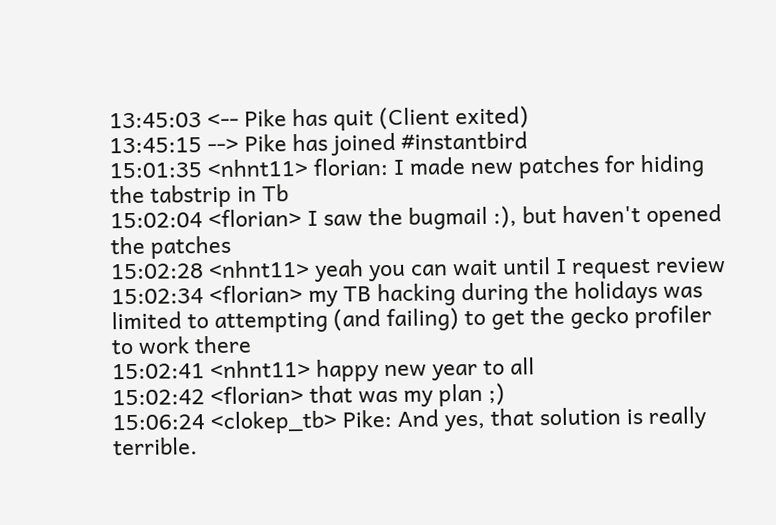13:45:03 <-- Pike has quit (Client exited)
13:45:15 --> Pike has joined #instantbird
15:01:35 <nhnt11> florian: I made new patches for hiding the tabstrip in Tb
15:02:04 <florian> I saw the bugmail :), but haven't opened the patches
15:02:28 <nhnt11> yeah you can wait until I request review
15:02:34 <florian> my TB hacking during the holidays was limited to attempting (and failing) to get the gecko profiler to work there
15:02:41 <nhnt11> happy new year to all
15:02:42 <florian> that was my plan ;)
15:06:24 <clokep_tb> Pike: And yes, that solution is really terrible.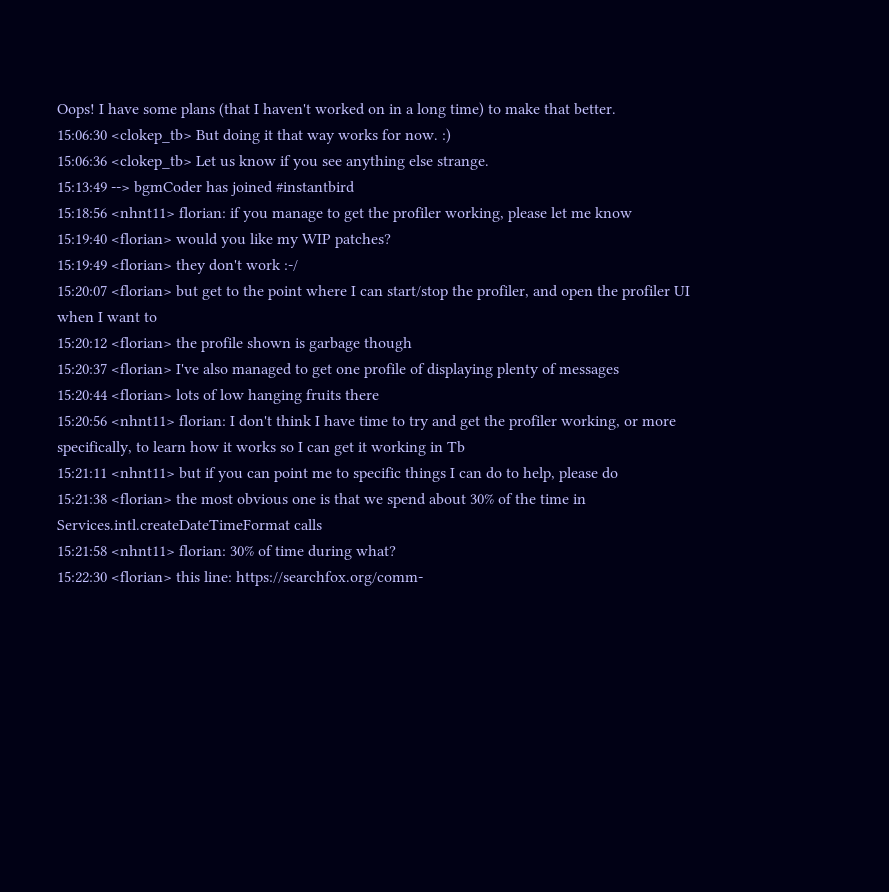Oops! I have some plans (that I haven't worked on in a long time) to make that better.
15:06:30 <clokep_tb> But doing it that way works for now. :)
15:06:36 <clokep_tb> Let us know if you see anything else strange.
15:13:49 --> bgmCoder has joined #instantbird
15:18:56 <nhnt11> florian: if you manage to get the profiler working, please let me know
15:19:40 <florian> would you like my WIP patches?
15:19:49 <florian> they don't work :-/
15:20:07 <florian> but get to the point where I can start/stop the profiler, and open the profiler UI when I want to
15:20:12 <florian> the profile shown is garbage though
15:20:37 <florian> I've also managed to get one profile of displaying plenty of messages
15:20:44 <florian> lots of low hanging fruits there
15:20:56 <nhnt11> florian: I don't think I have time to try and get the profiler working, or more specifically, to learn how it works so I can get it working in Tb
15:21:11 <nhnt11> but if you can point me to specific things I can do to help, please do
15:21:38 <florian> the most obvious one is that we spend about 30% of the time in Services.intl.createDateTimeFormat calls
15:21:58 <nhnt11> florian: 30% of time during what?
15:22:30 <florian> this line: https://searchfox.org/comm-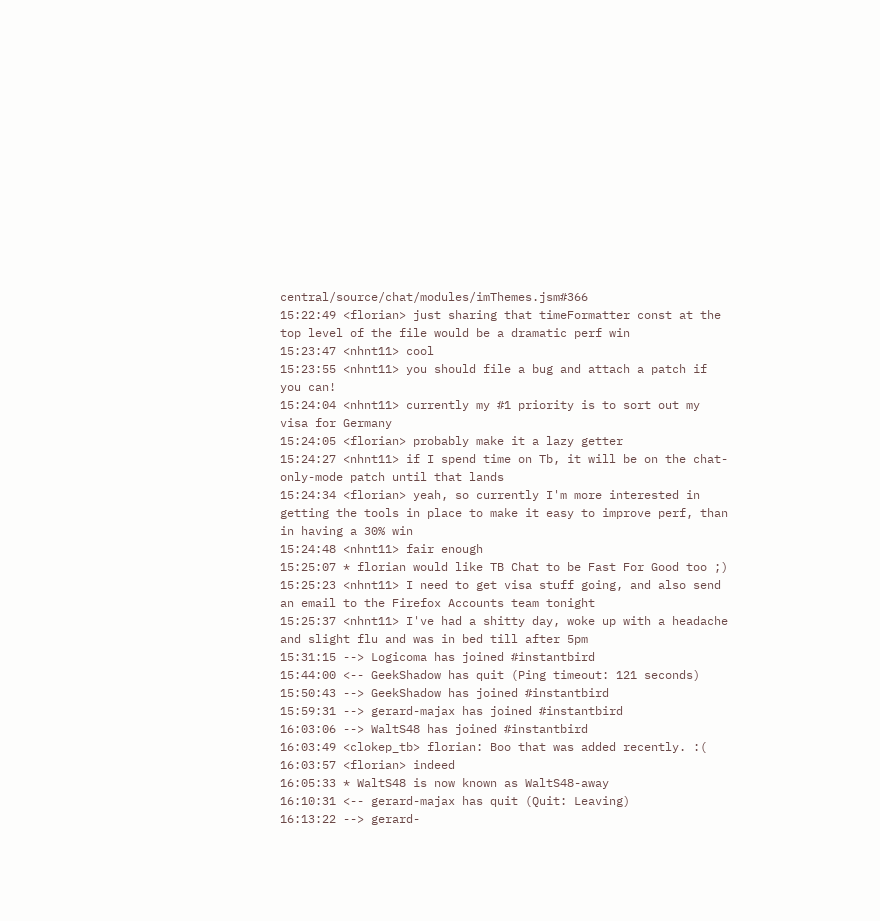central/source/chat/modules/imThemes.jsm#366
15:22:49 <florian> just sharing that timeFormatter const at the top level of the file would be a dramatic perf win
15:23:47 <nhnt11> cool
15:23:55 <nhnt11> you should file a bug and attach a patch if you can!
15:24:04 <nhnt11> currently my #1 priority is to sort out my visa for Germany
15:24:05 <florian> probably make it a lazy getter
15:24:27 <nhnt11> if I spend time on Tb, it will be on the chat-only-mode patch until that lands
15:24:34 <florian> yeah, so currently I'm more interested in getting the tools in place to make it easy to improve perf, than in having a 30% win
15:24:48 <nhnt11> fair enough
15:25:07 * florian would like TB Chat to be Fast For Good too ;)
15:25:23 <nhnt11> I need to get visa stuff going, and also send an email to the Firefox Accounts team tonight
15:25:37 <nhnt11> I've had a shitty day, woke up with a headache and slight flu and was in bed till after 5pm
15:31:15 --> Logicoma has joined #instantbird
15:44:00 <-- GeekShadow has quit (Ping timeout: 121 seconds)
15:50:43 --> GeekShadow has joined #instantbird
15:59:31 --> gerard-majax has joined #instantbird
16:03:06 --> WaltS48 has joined #instantbird
16:03:49 <clokep_tb> florian: Boo that was added recently. :(
16:03:57 <florian> indeed
16:05:33 * WaltS48 is now known as WaltS48-away
16:10:31 <-- gerard-majax has quit (Quit: Leaving)
16:13:22 --> gerard-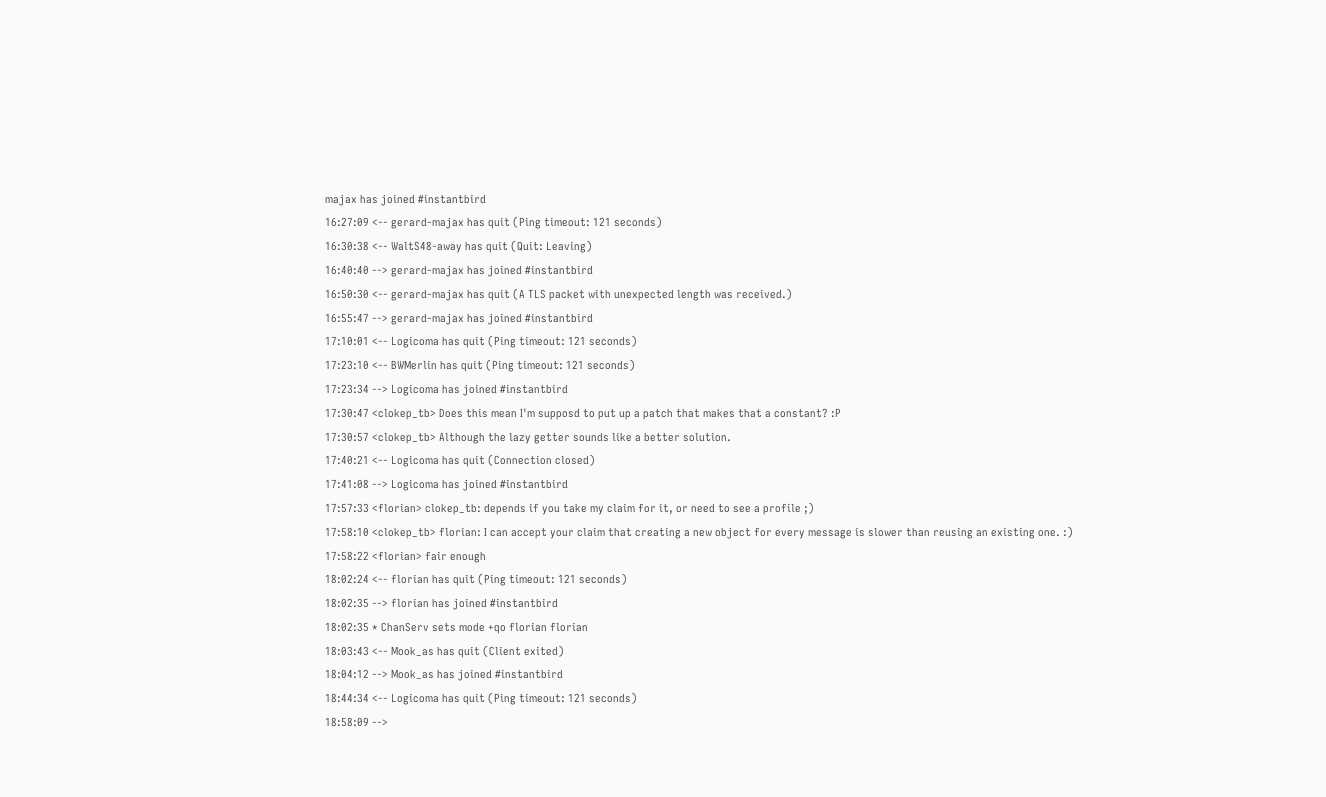majax has joined #instantbird
16:27:09 <-- gerard-majax has quit (Ping timeout: 121 seconds)
16:30:38 <-- WaltS48-away has quit (Quit: Leaving)
16:40:40 --> gerard-majax has joined #instantbird
16:50:30 <-- gerard-majax has quit (A TLS packet with unexpected length was received.)
16:55:47 --> gerard-majax has joined #instantbird
17:10:01 <-- Logicoma has quit (Ping timeout: 121 seconds)
17:23:10 <-- BWMerlin has quit (Ping timeout: 121 seconds)
17:23:34 --> Logicoma has joined #instantbird
17:30:47 <clokep_tb> Does this mean I'm supposd to put up a patch that makes that a constant? :P
17:30:57 <clokep_tb> Although the lazy getter sounds like a better solution.
17:40:21 <-- Logicoma has quit (Connection closed)
17:41:08 --> Logicoma has joined #instantbird
17:57:33 <florian> clokep_tb: depends if you take my claim for it, or need to see a profile ;)
17:58:10 <clokep_tb> florian: I can accept your claim that creating a new object for every message is slower than reusing an existing one. :)
17:58:22 <florian> fair enough
18:02:24 <-- florian has quit (Ping timeout: 121 seconds)
18:02:35 --> florian has joined #instantbird
18:02:35 * ChanServ sets mode +qo florian florian
18:03:43 <-- Mook_as has quit (Client exited)
18:04:12 --> Mook_as has joined #instantbird
18:44:34 <-- Logicoma has quit (Ping timeout: 121 seconds)
18:58:09 -->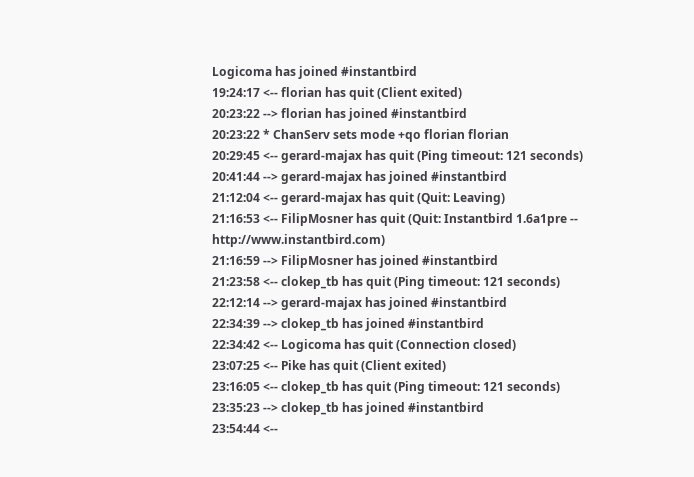Logicoma has joined #instantbird
19:24:17 <-- florian has quit (Client exited)
20:23:22 --> florian has joined #instantbird
20:23:22 * ChanServ sets mode +qo florian florian
20:29:45 <-- gerard-majax has quit (Ping timeout: 121 seconds)
20:41:44 --> gerard-majax has joined #instantbird
21:12:04 <-- gerard-majax has quit (Quit: Leaving)
21:16:53 <-- FilipMosner has quit (Quit: Instantbird 1.6a1pre -- http://www.instantbird.com)
21:16:59 --> FilipMosner has joined #instantbird
21:23:58 <-- clokep_tb has quit (Ping timeout: 121 seconds)
22:12:14 --> gerard-majax has joined #instantbird
22:34:39 --> clokep_tb has joined #instantbird
22:34:42 <-- Logicoma has quit (Connection closed)
23:07:25 <-- Pike has quit (Client exited)
23:16:05 <-- clokep_tb has quit (Ping timeout: 121 seconds)
23:35:23 --> clokep_tb has joined #instantbird
23:54:44 <--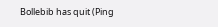Bollebib has quit (Ping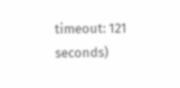timeout: 121 seconds)